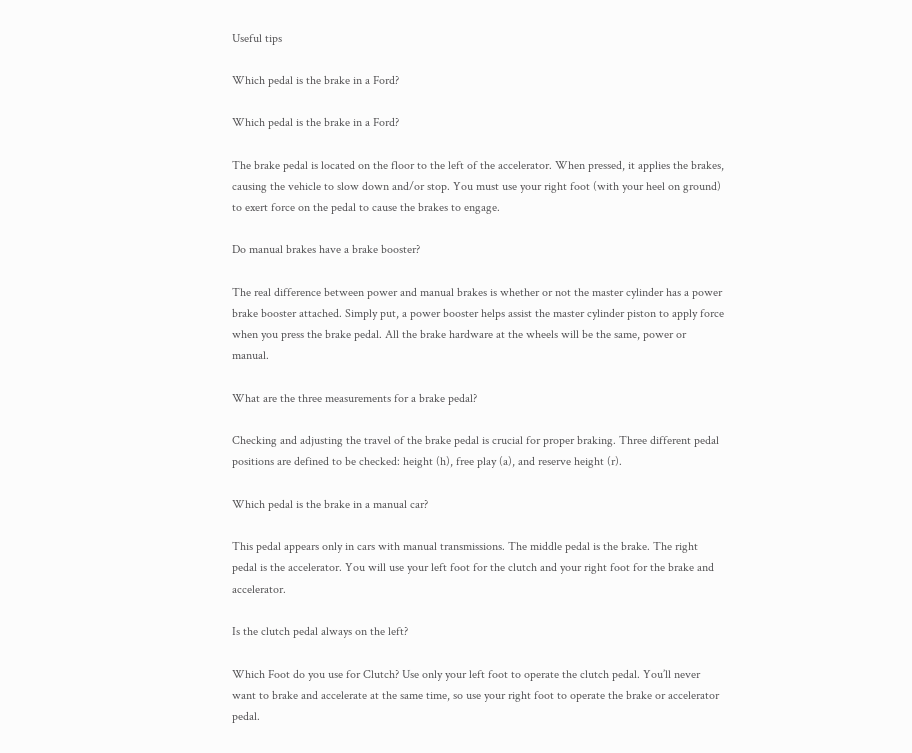Useful tips

Which pedal is the brake in a Ford?

Which pedal is the brake in a Ford?

The brake pedal is located on the floor to the left of the accelerator. When pressed, it applies the brakes, causing the vehicle to slow down and/or stop. You must use your right foot (with your heel on ground) to exert force on the pedal to cause the brakes to engage.

Do manual brakes have a brake booster?

The real difference between power and manual brakes is whether or not the master cylinder has a power brake booster attached. Simply put, a power booster helps assist the master cylinder piston to apply force when you press the brake pedal. All the brake hardware at the wheels will be the same, power or manual.

What are the three measurements for a brake pedal?

Checking and adjusting the travel of the brake pedal is crucial for proper braking. Three different pedal positions are defined to be checked: height (h), free play (a), and reserve height (r).

Which pedal is the brake in a manual car?

This pedal appears only in cars with manual transmissions. The middle pedal is the brake. The right pedal is the accelerator. You will use your left foot for the clutch and your right foot for the brake and accelerator.

Is the clutch pedal always on the left?

Which Foot do you use for Clutch? Use only your left foot to operate the clutch pedal. You’ll never want to brake and accelerate at the same time, so use your right foot to operate the brake or accelerator pedal.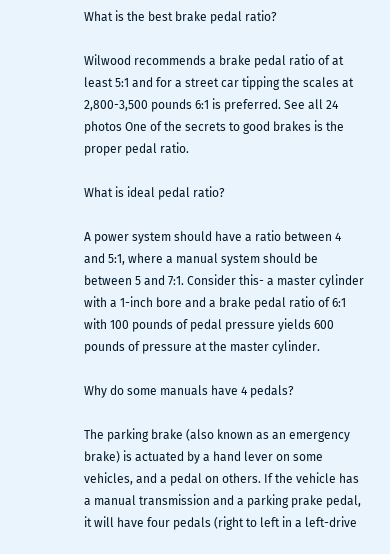What is the best brake pedal ratio?

Wilwood recommends a brake pedal ratio of at least 5:1 and for a street car tipping the scales at 2,800-3,500 pounds 6:1 is preferred. See all 24 photos One of the secrets to good brakes is the proper pedal ratio.

What is ideal pedal ratio?

A power system should have a ratio between 4 and 5:1, where a manual system should be between 5 and 7:1. Consider this- a master cylinder with a 1-inch bore and a brake pedal ratio of 6:1 with 100 pounds of pedal pressure yields 600 pounds of pressure at the master cylinder.

Why do some manuals have 4 pedals?

The parking brake (also known as an emergency brake) is actuated by a hand lever on some vehicles, and a pedal on others. If the vehicle has a manual transmission and a parking prake pedal, it will have four pedals (right to left in a left-drive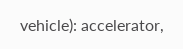vehicle): accelerator,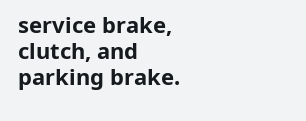service brake, clutch, and parking brake.